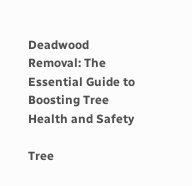Deadwood Removal: The Essential Guide to Boosting Tree Health and Safety

Tree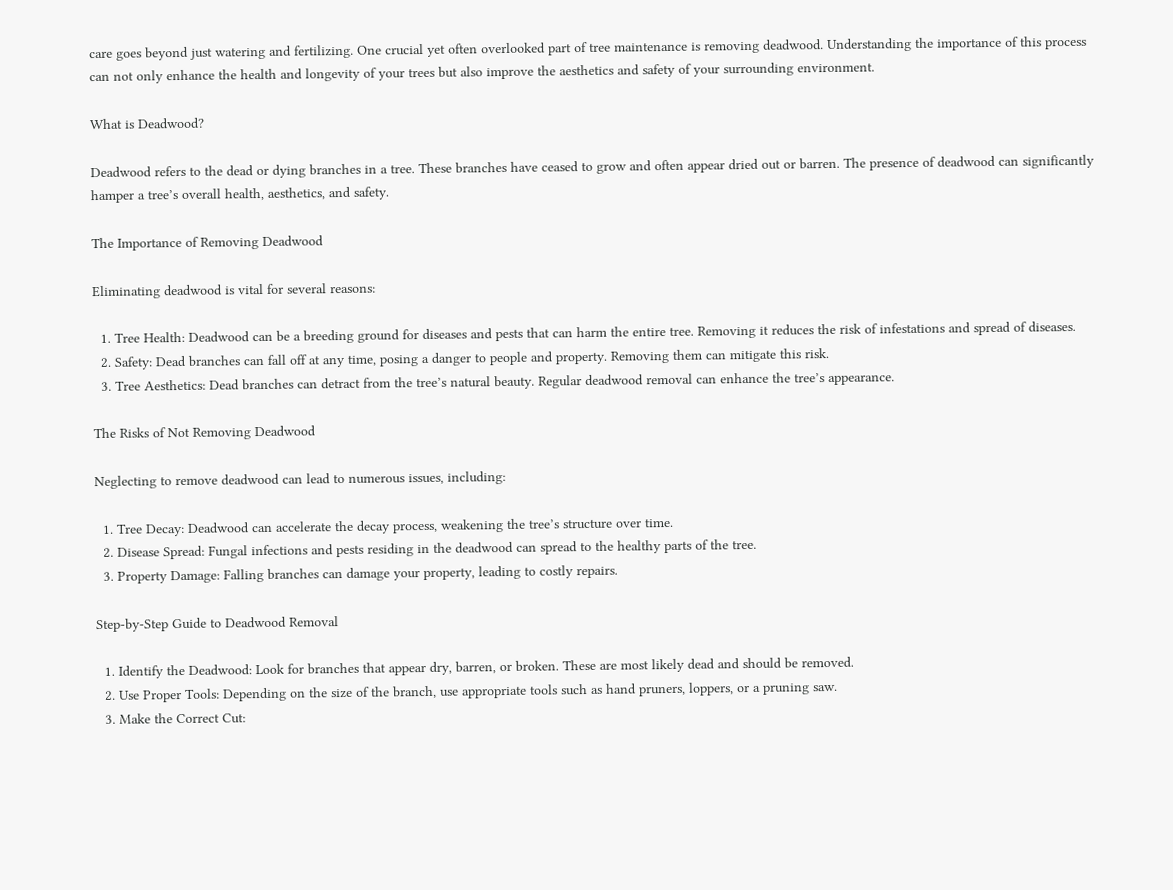care goes beyond just watering and fertilizing. One crucial yet often overlooked part of tree maintenance is removing deadwood. Understanding the importance of this process can not only enhance the health and longevity of your trees but also improve the aesthetics and safety of your surrounding environment.

What is Deadwood?

Deadwood refers to the dead or dying branches in a tree. These branches have ceased to grow and often appear dried out or barren. The presence of deadwood can significantly hamper a tree’s overall health, aesthetics, and safety.

The Importance of Removing Deadwood

Eliminating deadwood is vital for several reasons:

  1. Tree Health: Deadwood can be a breeding ground for diseases and pests that can harm the entire tree. Removing it reduces the risk of infestations and spread of diseases.
  2. Safety: Dead branches can fall off at any time, posing a danger to people and property. Removing them can mitigate this risk.
  3. Tree Aesthetics: Dead branches can detract from the tree’s natural beauty. Regular deadwood removal can enhance the tree’s appearance.

The Risks of Not Removing Deadwood

Neglecting to remove deadwood can lead to numerous issues, including:

  1. Tree Decay: Deadwood can accelerate the decay process, weakening the tree’s structure over time.
  2. Disease Spread: Fungal infections and pests residing in the deadwood can spread to the healthy parts of the tree.
  3. Property Damage: Falling branches can damage your property, leading to costly repairs.

Step-by-Step Guide to Deadwood Removal

  1. Identify the Deadwood: Look for branches that appear dry, barren, or broken. These are most likely dead and should be removed.
  2. Use Proper Tools: Depending on the size of the branch, use appropriate tools such as hand pruners, loppers, or a pruning saw.
  3. Make the Correct Cut: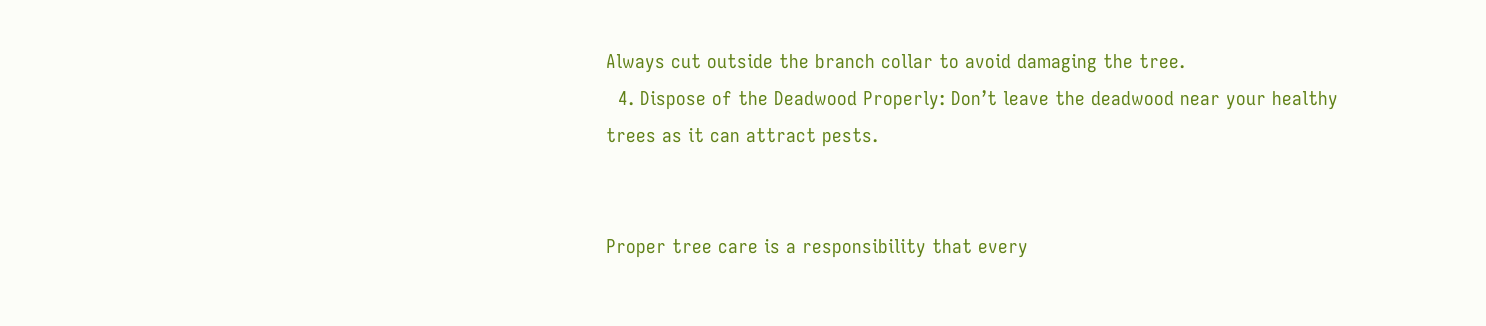Always cut outside the branch collar to avoid damaging the tree.
  4. Dispose of the Deadwood Properly: Don’t leave the deadwood near your healthy trees as it can attract pests.


Proper tree care is a responsibility that every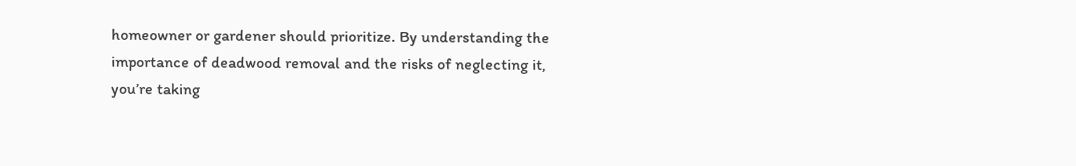homeowner or gardener should prioritize. By understanding the importance of deadwood removal and the risks of neglecting it, you’re taking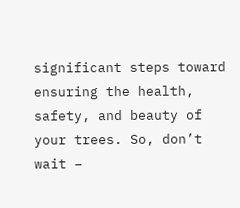significant steps toward ensuring the health, safety, and beauty of your trees. So, don’t wait –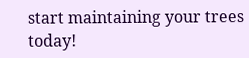start maintaining your trees today!